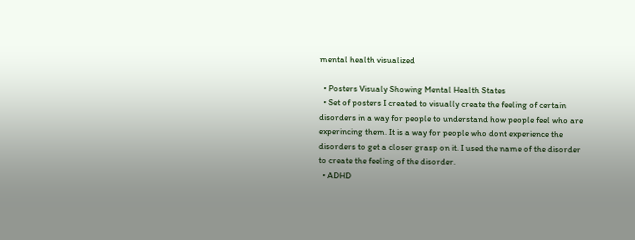mental health visualized

  • Posters Visualy Showing Mental Health States
  • Set of posters I created to visually create the feeling of certain disorders in a way for people to understand how people feel who are experincing them. It is a way for people who dont experience the disorders to get a closer grasp on it. I used the name of the disorder to create the feeling of the disorder.
  • ADHD